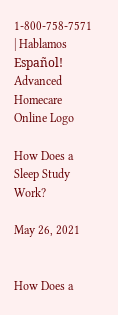1-800-758-7571 | Hablamos Español!
Advanced Homecare Online Logo

How Does a Sleep Study Work?

May 26, 2021


How Does a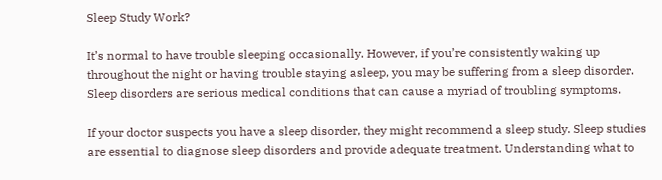Sleep Study Work?

It’s normal to have trouble sleeping occasionally. However, if you’re consistently waking up throughout the night or having trouble staying asleep, you may be suffering from a sleep disorder. Sleep disorders are serious medical conditions that can cause a myriad of troubling symptoms.

If your doctor suspects you have a sleep disorder, they might recommend a sleep study. Sleep studies are essential to diagnose sleep disorders and provide adequate treatment. Understanding what to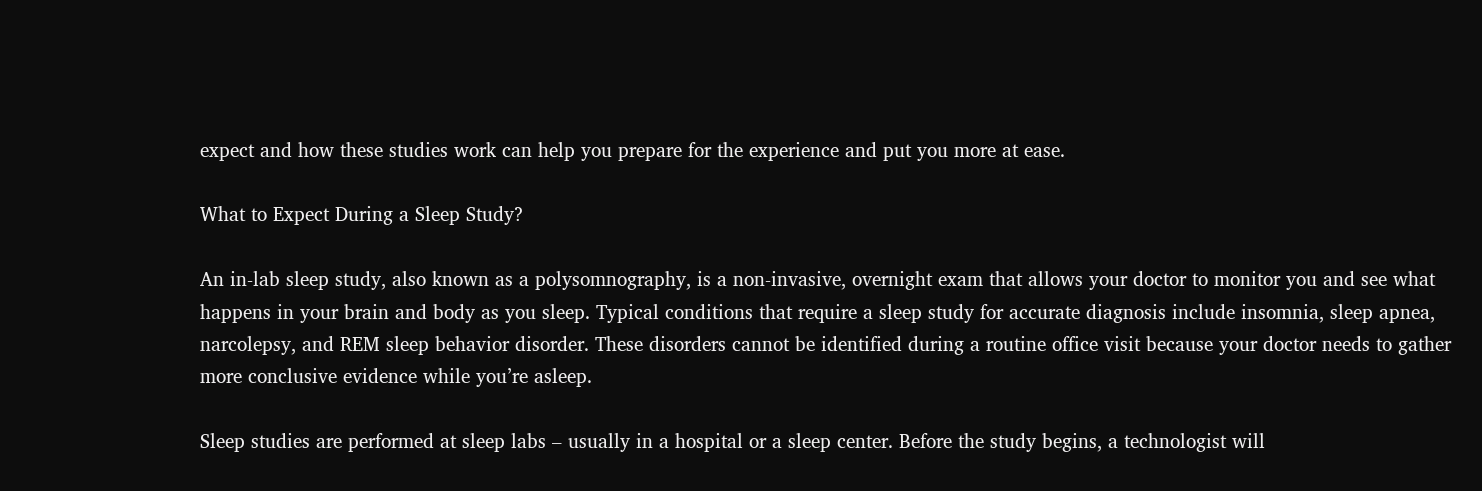expect and how these studies work can help you prepare for the experience and put you more at ease.

What to Expect During a Sleep Study?

An in-lab sleep study, also known as a polysomnography, is a non-invasive, overnight exam that allows your doctor to monitor you and see what happens in your brain and body as you sleep. Typical conditions that require a sleep study for accurate diagnosis include insomnia, sleep apnea, narcolepsy, and REM sleep behavior disorder. These disorders cannot be identified during a routine office visit because your doctor needs to gather more conclusive evidence while you’re asleep.

Sleep studies are performed at sleep labs – usually in a hospital or a sleep center. Before the study begins, a technologist will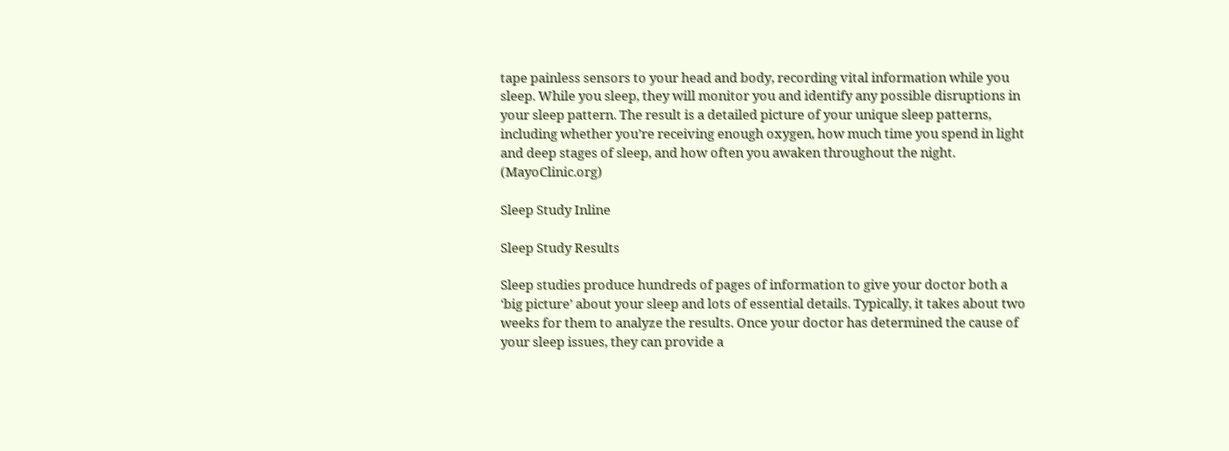tape painless sensors to your head and body, recording vital information while you sleep. While you sleep, they will monitor you and identify any possible disruptions in your sleep pattern. The result is a detailed picture of your unique sleep patterns, including whether you’re receiving enough oxygen, how much time you spend in light and deep stages of sleep, and how often you awaken throughout the night. (MayoClinic.org)

Sleep Study Inline

Sleep Study Results

Sleep studies produce hundreds of pages of information to give your doctor both a ‘big picture’ about your sleep and lots of essential details. Typically, it takes about two weeks for them to analyze the results. Once your doctor has determined the cause of your sleep issues, they can provide a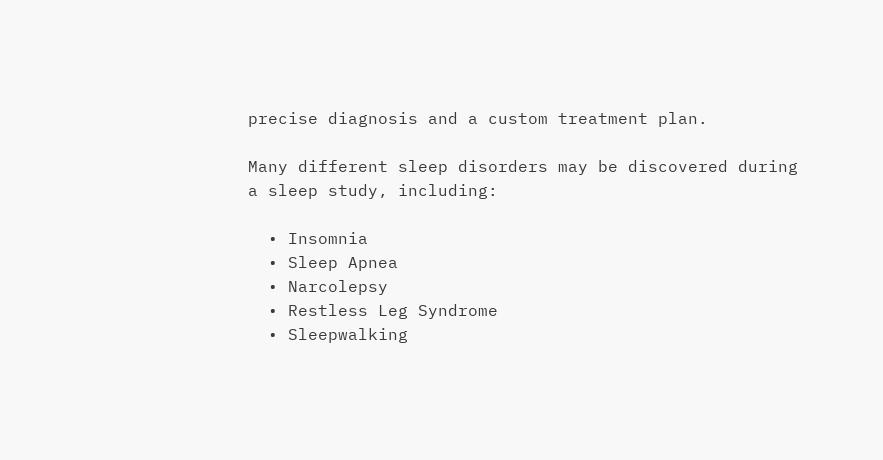precise diagnosis and a custom treatment plan.

Many different sleep disorders may be discovered during a sleep study, including:

  • Insomnia
  • Sleep Apnea
  • Narcolepsy
  • Restless Leg Syndrome
  • Sleepwalking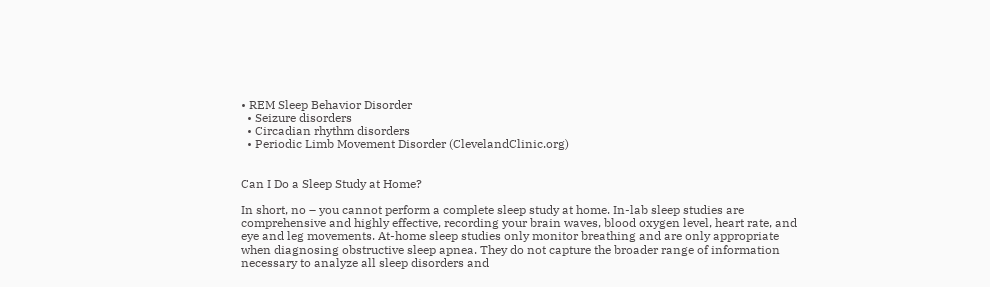• REM Sleep Behavior Disorder
  • Seizure disorders
  • Circadian rhythm disorders
  • Periodic Limb Movement Disorder (ClevelandClinic.org)


Can I Do a Sleep Study at Home?

In short, no – you cannot perform a complete sleep study at home. In-lab sleep studies are comprehensive and highly effective, recording your brain waves, blood oxygen level, heart rate, and eye and leg movements. At-home sleep studies only monitor breathing and are only appropriate when diagnosing obstructive sleep apnea. They do not capture the broader range of information necessary to analyze all sleep disorders and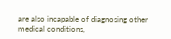are also incapable of diagnosing other medical conditions,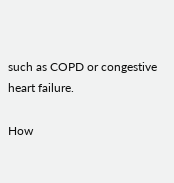such as COPD or congestive heart failure.

How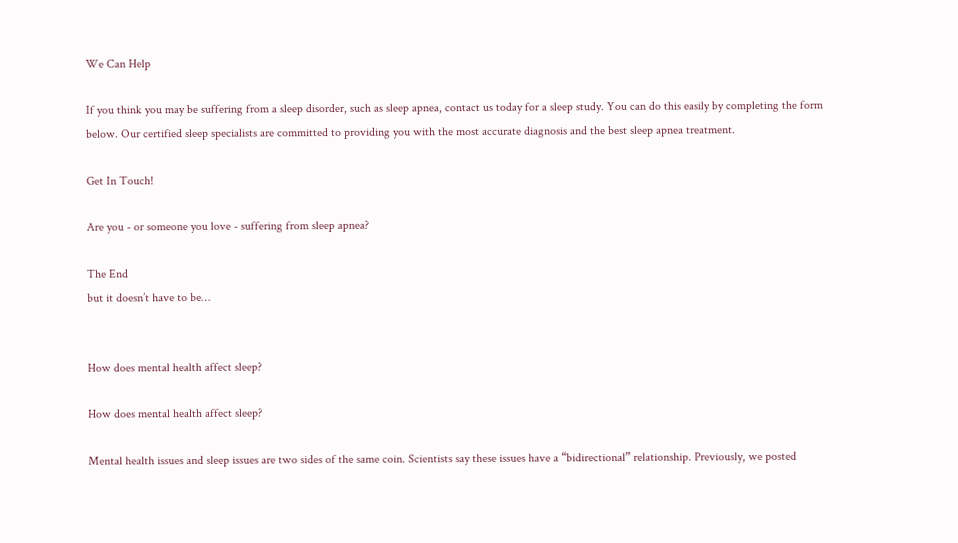We Can Help

If you think you may be suffering from a sleep disorder, such as sleep apnea, contact us today for a sleep study. You can do this easily by completing the form below. Our certified sleep specialists are committed to providing you with the most accurate diagnosis and the best sleep apnea treatment.

Get In Touch!

Are you - or someone you love - suffering from sleep apnea?

The End
but it doesn’t have to be…


How does mental health affect sleep?

How does mental health affect sleep?

Mental health issues and sleep issues are two sides of the same coin. Scientists say these issues have a “bidirectional” relationship. Previously, we posted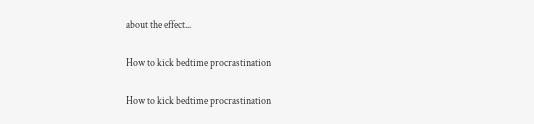about the effect...

How to kick bedtime procrastination

How to kick bedtime procrastination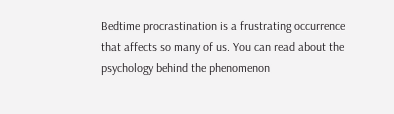Bedtime procrastination is a frustrating occurrence that affects so many of us. You can read about the psychology behind the phenomenon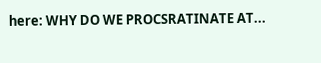here: WHY DO WE PROCSRATINATE AT...